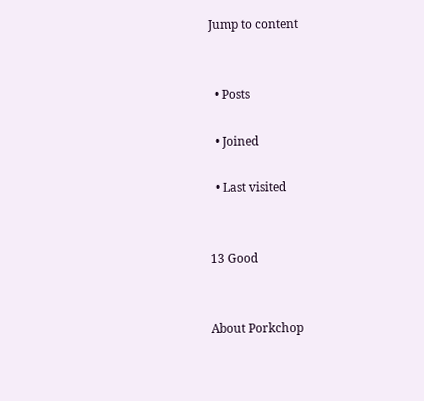Jump to content


  • Posts

  • Joined

  • Last visited


13 Good


About Porkchop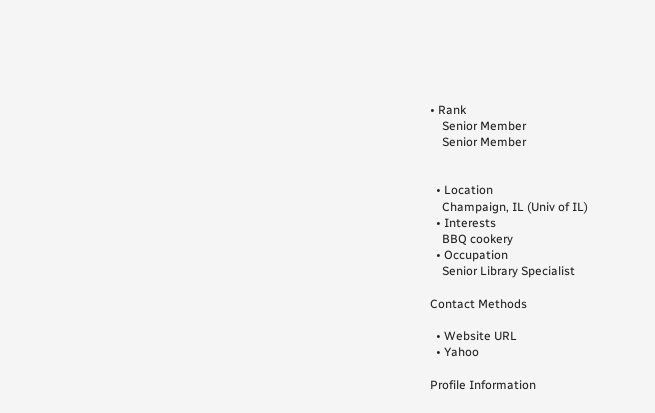• Rank
    Senior Member
    Senior Member


  • Location
    Champaign, IL (Univ of IL)
  • Interests
    BBQ cookery
  • Occupation
    Senior Library Specialist

Contact Methods

  • Website URL
  • Yahoo

Profile Information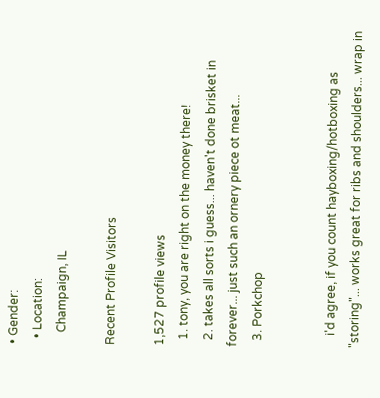• Gender:
  • Location:
    Champaign, IL

Recent Profile Visitors

1,527 profile views
  1. tony, you are right on the money there!
  2. takes all sorts i guess... haven't done brisket in forever... just such an ornery piece ot meat...
  3. Porkchop


    i'd agree, if you count hayboxing/hotboxing as "storing"... works great for ribs and shoulders... wrap in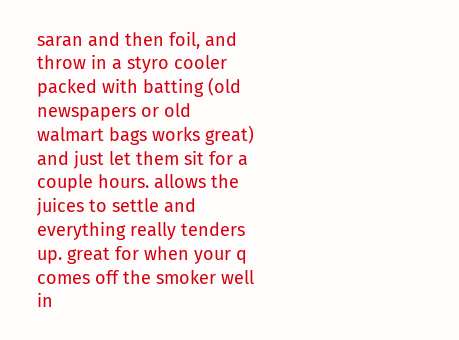saran and then foil, and throw in a styro cooler packed with batting (old newspapers or old walmart bags works great) and just let them sit for a couple hours. allows the juices to settle and everything really tenders up. great for when your q comes off the smoker well in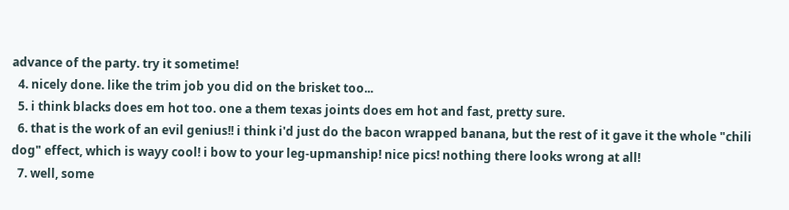advance of the party. try it sometime!
  4. nicely done. like the trim job you did on the brisket too...
  5. i think blacks does em hot too. one a them texas joints does em hot and fast, pretty sure.
  6. that is the work of an evil genius!! i think i'd just do the bacon wrapped banana, but the rest of it gave it the whole "chili dog" effect, which is wayy cool! i bow to your leg-upmanship! nice pics! nothing there looks wrong at all!
  7. well, some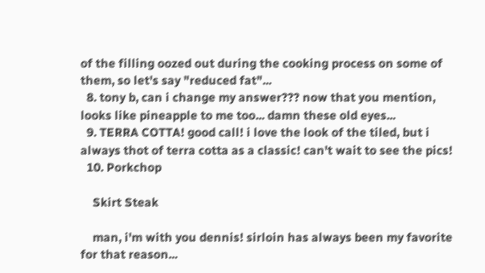of the filling oozed out during the cooking process on some of them, so let's say "reduced fat"...
  8. tony b, can i change my answer??? now that you mention, looks like pineapple to me too... damn these old eyes...
  9. TERRA COTTA! good call! i love the look of the tiled, but i always thot of terra cotta as a classic! can't wait to see the pics!
  10. Porkchop

    Skirt Steak

    man, i'm with you dennis! sirloin has always been my favorite for that reason...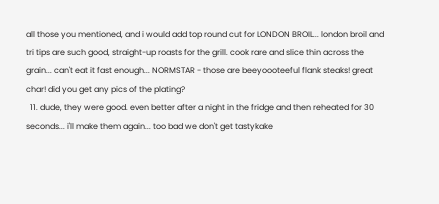all those you mentioned, and i would add top round cut for LONDON BROIL... london broil and tri tips are such good, straight-up roasts for the grill. cook rare and slice thin across the grain... can't eat it fast enough... NORMSTAR - those are beeyoooteeful flank steaks! great char! did you get any pics of the plating?
  11. dude, they were good. even better after a night in the fridge and then reheated for 30 seconds... i'll make them again... too bad we don't get tastykake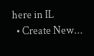here in IL
  • Create New...